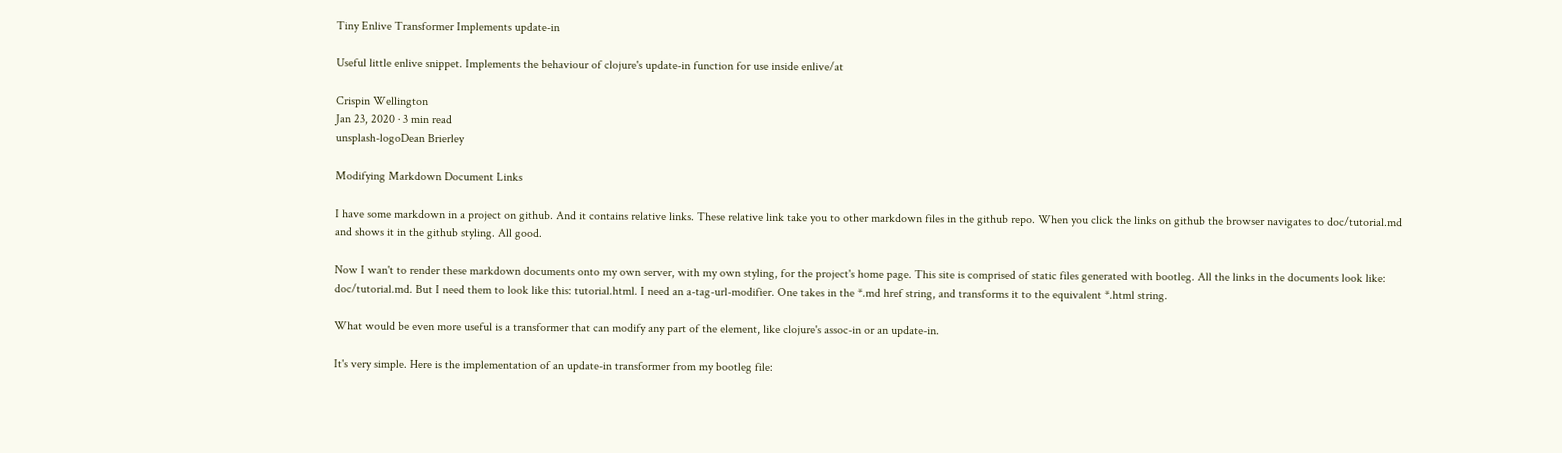Tiny Enlive Transformer Implements update-in

Useful little enlive snippet. Implements the behaviour of clojure's update-in function for use inside enlive/at

Crispin Wellington
Jan 23, 2020 · 3 min read
unsplash-logoDean Brierley

Modifying Markdown Document Links

I have some markdown in a project on github. And it contains relative links. These relative link take you to other markdown files in the github repo. When you click the links on github the browser navigates to doc/tutorial.md and shows it in the github styling. All good.

Now I wan't to render these markdown documents onto my own server, with my own styling, for the project's home page. This site is comprised of static files generated with bootleg. All the links in the documents look like: doc/tutorial.md. But I need them to look like this: tutorial.html. I need an a-tag-url-modifier. One takes in the *.md href string, and transforms it to the equivalent *.html string.

What would be even more useful is a transformer that can modify any part of the element, like clojure's assoc-in or an update-in.

It's very simple. Here is the implementation of an update-in transformer from my bootleg file: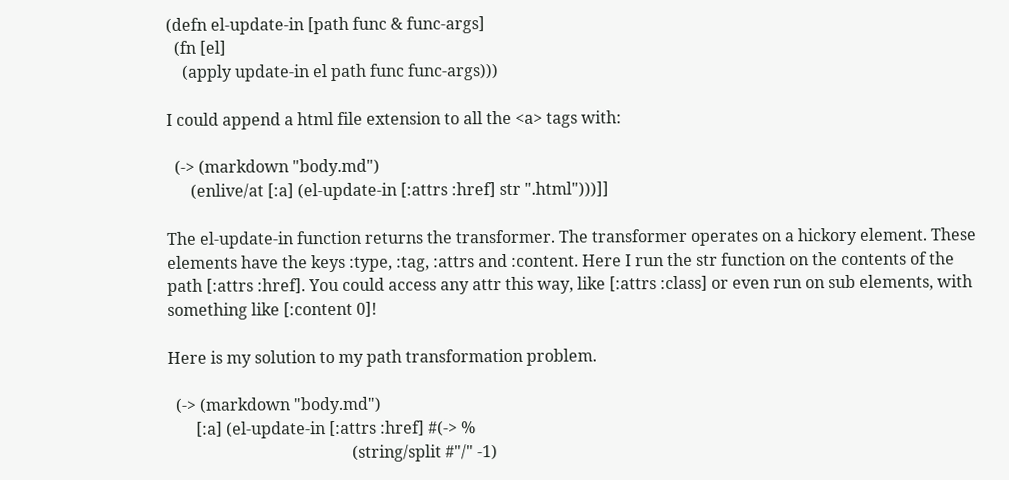(defn el-update-in [path func & func-args]
  (fn [el]
    (apply update-in el path func func-args)))

I could append a html file extension to all the <a> tags with:

  (-> (markdown "body.md")
      (enlive/at [:a] (el-update-in [:attrs :href] str ".html")))]]

The el-update-in function returns the transformer. The transformer operates on a hickory element. These elements have the keys :type, :tag, :attrs and :content. Here I run the str function on the contents of the path [:attrs :href]. You could access any attr this way, like [:attrs :class] or even run on sub elements, with something like [:content 0]!

Here is my solution to my path transformation problem.

  (-> (markdown "body.md")
       [:a] (el-update-in [:attrs :href] #(-> %
                                              (string/split #"/" -1)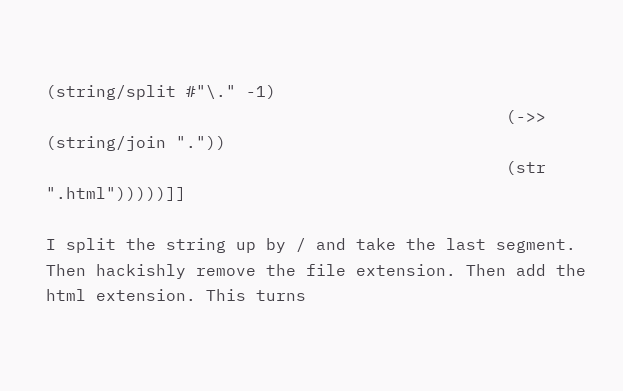(string/split #"\." -1)
                                              (->> (string/join "."))
                                              (str ".html")))))]]

I split the string up by / and take the last segment. Then hackishly remove the file extension. Then add the html extension. This turns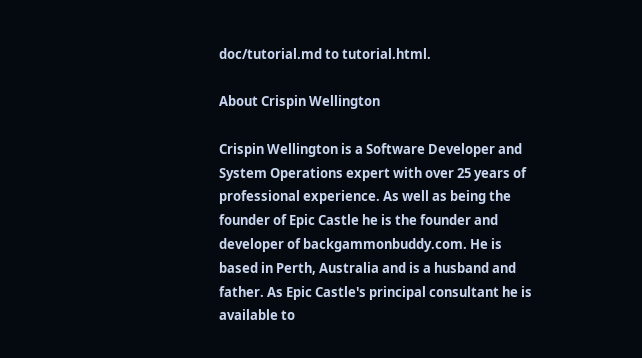doc/tutorial.md to tutorial.html.

About Crispin Wellington

Crispin Wellington is a Software Developer and System Operations expert with over 25 years of professional experience. As well as being the founder of Epic Castle he is the founder and developer of backgammonbuddy.com. He is based in Perth, Australia and is a husband and father. As Epic Castle's principal consultant he is available to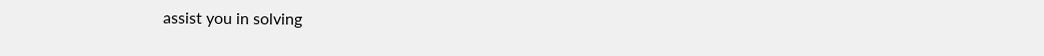assist you in solving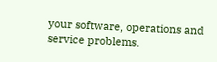your software, operations and service problems.